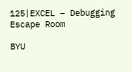125|EXCEL – Debugging Escape Room

BYU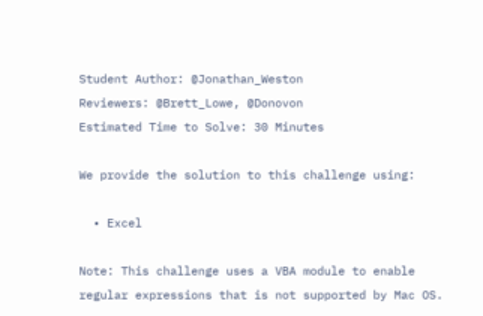Student Author: @Jonathan_Weston
Reviewers: @Brett_Lowe, @Donovon
Estimated Time to Solve: 30 Minutes

We provide the solution to this challenge using:

  • Excel

Note: This challenge uses a VBA module to enable regular expressions that is not supported by Mac OS.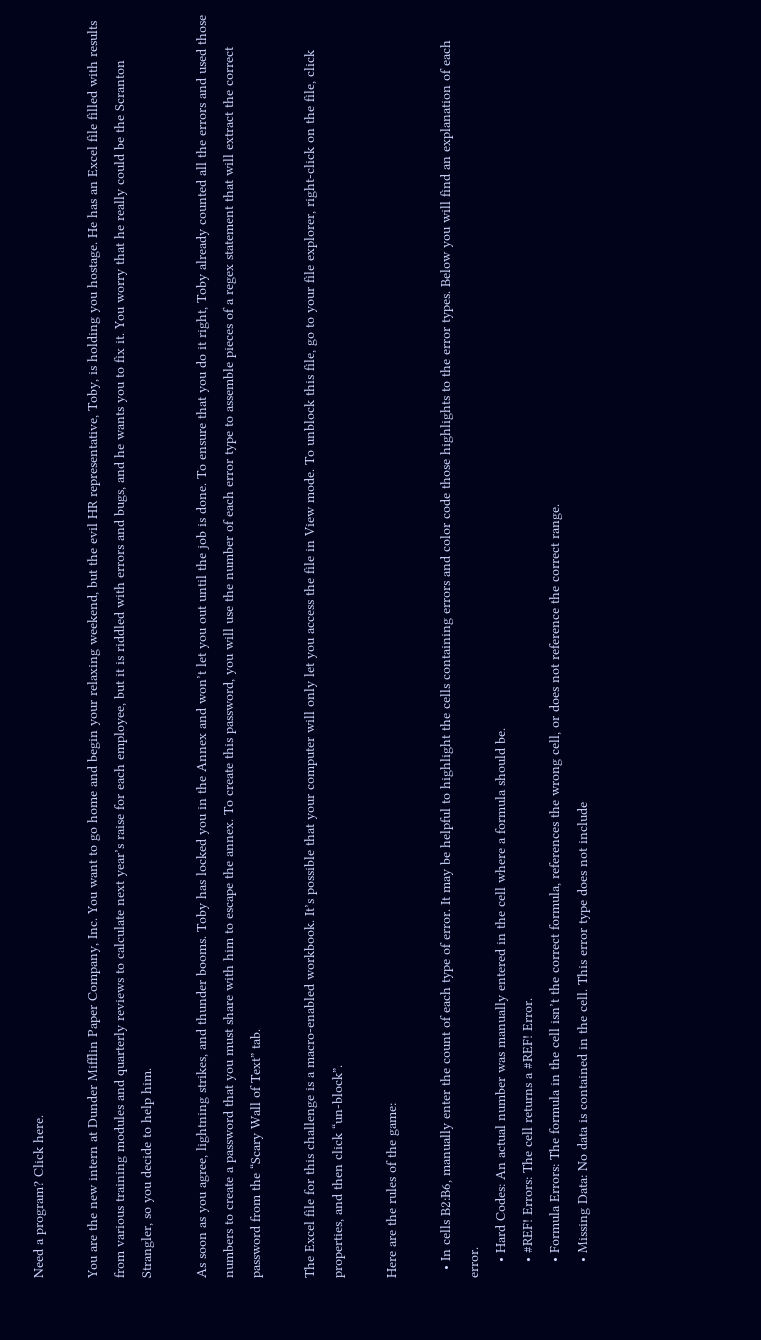Need a program? Click here.

You are the new intern at Dunder Mifflin Paper Company, Inc. You want to go home and begin your relaxing weekend, but the evil HR representative, Toby, is holding you hostage. He has an Excel file filled with results from various training modules and quarterly reviews to calculate next year’s raise for each employee, but it is riddled with errors and bugs, and he wants you to fix it. You worry that he really could be the Scranton Strangler, so you decide to help him.

As soon as you agree, lightning strikes, and thunder booms. Toby has locked you in the Annex and won’t let you out until the job is done. To ensure that you do it right, Toby already counted all the errors and used those numbers to create a password that you must share with him to escape the annex. To create this password, you will use the number of each error type to assemble pieces of a regex statement that will extract the correct password from the “Scary Wall of Text” tab.

The Excel file for this challenge is a macro-enabled workbook. It’s possible that your computer will only let you access the file in View mode. To unblock this file, go to your file explorer, right-click on the file, click properties, and then click “un-block”.

Here are the rules of the game:

  • In cells B2:B6, manually enter the count of each type of error. It may be helpful to highlight the cells containing errors and color code those highlights to the error types. Below you will find an explanation of each error.
    • Hard Codes: An actual number was manually entered in the cell where a formula should be.
    • #REF! Errors: The cell returns a #REF! Error.
    • Formula Errors: The formula in the cell isn’t the correct formula, references the wrong cell, or does not reference the correct range.
    • Missing Data: No data is contained in the cell. This error type does not include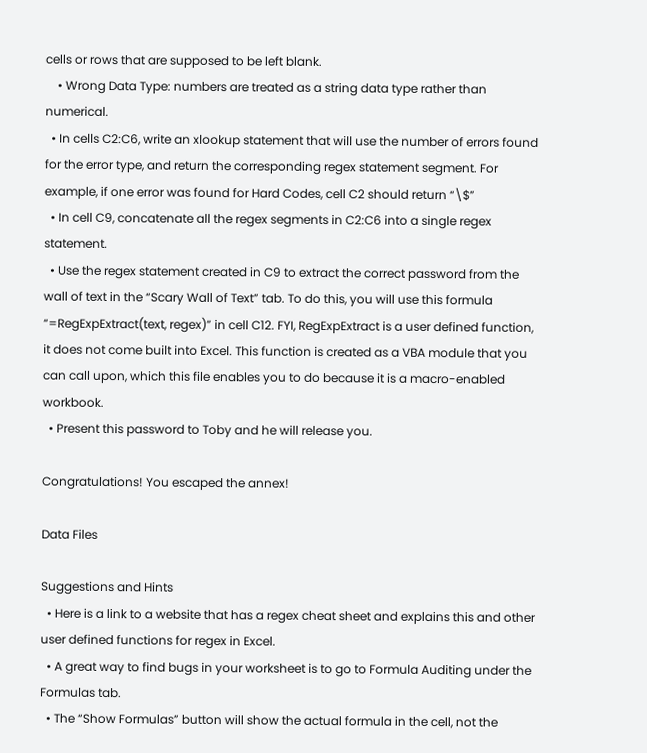cells or rows that are supposed to be left blank.
    • Wrong Data Type: numbers are treated as a string data type rather than numerical.
  • In cells C2:C6, write an xlookup statement that will use the number of errors found for the error type, and return the corresponding regex statement segment. For example, if one error was found for Hard Codes, cell C2 should return “\$”
  • In cell C9, concatenate all the regex segments in C2:C6 into a single regex statement.
  • Use the regex statement created in C9 to extract the correct password from the wall of text in the “Scary Wall of Text” tab. To do this, you will use this formula “=RegExpExtract(text, regex)” in cell C12. FYI, RegExpExtract is a user defined function, it does not come built into Excel. This function is created as a VBA module that you can call upon, which this file enables you to do because it is a macro-enabled workbook.
  • Present this password to Toby and he will release you.

Congratulations! You escaped the annex!

Data Files

Suggestions and Hints
  • Here is a link to a website that has a regex cheat sheet and explains this and other user defined functions for regex in Excel.
  • A great way to find bugs in your worksheet is to go to Formula Auditing under the Formulas tab.
  • The “Show Formulas” button will show the actual formula in the cell, not the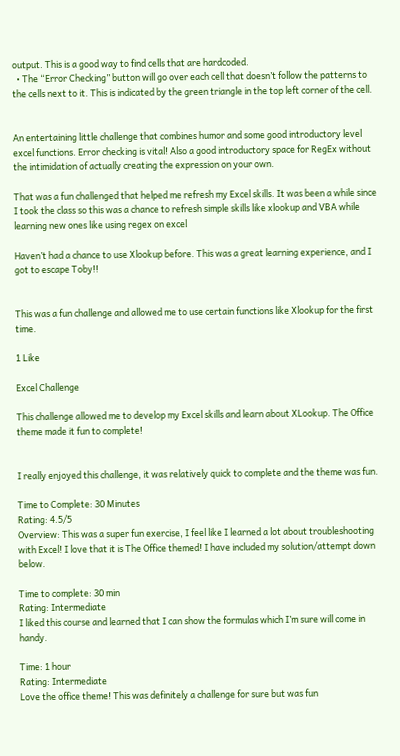output. This is a good way to find cells that are hardcoded.
  • The “Error Checking” button will go over each cell that doesn’t follow the patterns to the cells next to it. This is indicated by the green triangle in the top left corner of the cell.


An entertaining little challenge that combines humor and some good introductory level excel functions. Error checking is vital! Also a good introductory space for RegEx without the intimidation of actually creating the expression on your own.

That was a fun challenged that helped me refresh my Excel skills. It was been a while since I took the class so this was a chance to refresh simple skills like xlookup and VBA while learning new ones like using regex on excel

Haven’t had a chance to use Xlookup before. This was a great learning experience, and I got to escape Toby!!


This was a fun challenge and allowed me to use certain functions like Xlookup for the first time.

1 Like

Excel Challenge

This challenge allowed me to develop my Excel skills and learn about XLookup. The Office theme made it fun to complete!


I really enjoyed this challenge, it was relatively quick to complete and the theme was fun.

Time to Complete: 30 Minutes
Rating: 4.5/5
Overview: This was a super fun exercise, I feel like I learned a lot about troubleshooting with Excel! I love that it is The Office themed! I have included my solution/attempt down below.

Time to complete: 30 min
Rating: Intermediate
I liked this course and learned that I can show the formulas which I’m sure will come in handy.

Time: 1 hour
Rating: Intermediate
Love the office theme! This was definitely a challenge for sure but was fun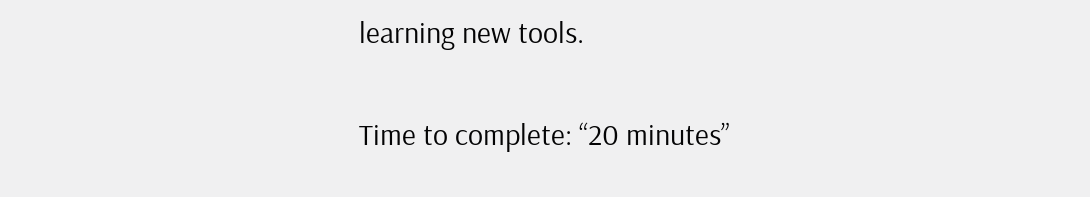learning new tools.

Time to complete: “20 minutes”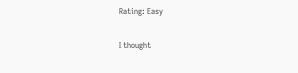Rating: Easy

I thought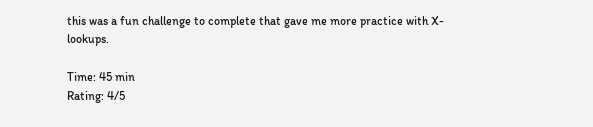this was a fun challenge to complete that gave me more practice with X-lookups.

Time: 45 min
Rating: 4/5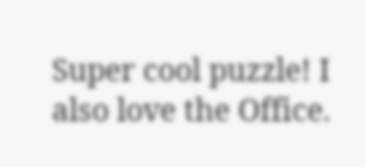Super cool puzzle! I also love the Office.